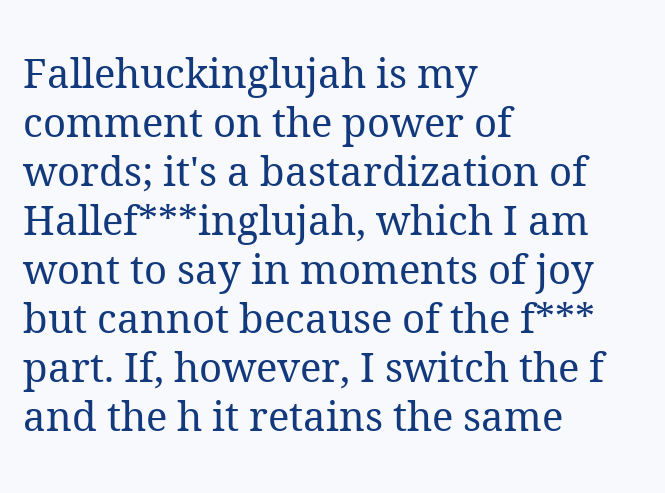Fallehuckinglujah is my comment on the power of words; it's a bastardization of Hallef***inglujah, which I am wont to say in moments of joy but cannot because of the f*** part. If, however, I switch the f and the h it retains the same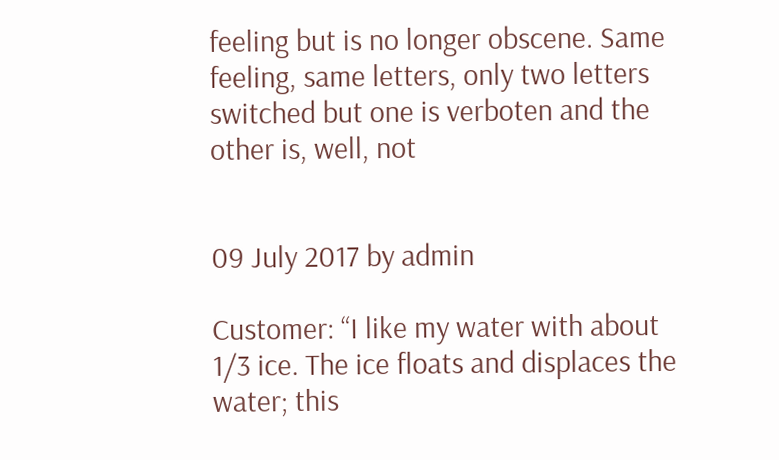feeling but is no longer obscene. Same feeling, same letters, only two letters switched but one is verboten and the other is, well, not


09 July 2017 by admin

Customer: “I like my water with about 1/3 ice. The ice floats and displaces the water; this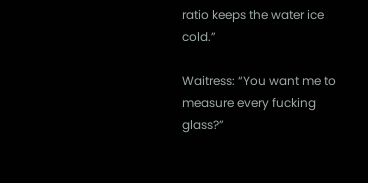ratio keeps the water ice cold.”

Waitress: “You want me to measure every fucking glass?”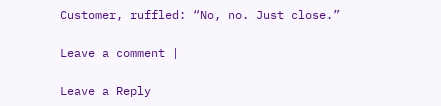Customer, ruffled: “No, no. Just close.”

Leave a comment |

Leave a Reply